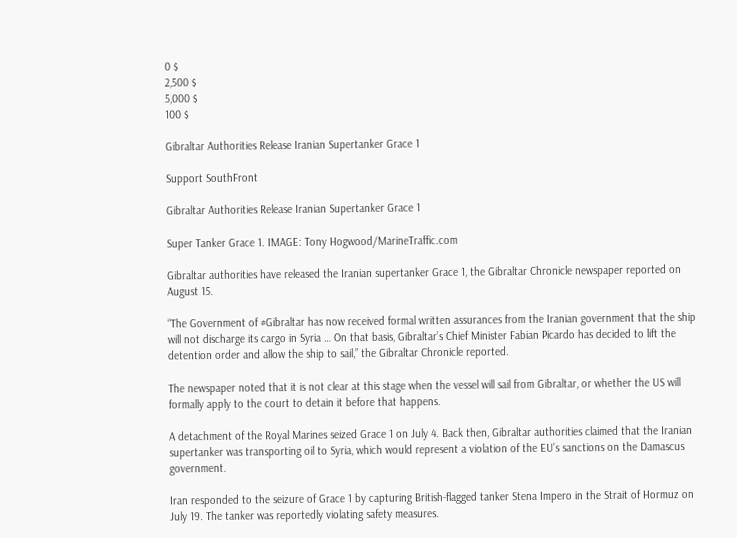0 $
2,500 $
5,000 $
100 $

Gibraltar Authorities Release Iranian Supertanker Grace 1

Support SouthFront

Gibraltar Authorities Release Iranian Supertanker Grace 1

Super Tanker Grace 1. IMAGE: Tony Hogwood/MarineTraffic.com

Gibraltar authorities have released the Iranian supertanker Grace 1, the Gibraltar Chronicle newspaper reported on August 15.

“The Government of #Gibraltar has now received formal written assurances from the Iranian government that the ship will not discharge its cargo in Syria … On that basis, Gibraltar’s Chief Minister Fabian Picardo has decided to lift the detention order and allow the ship to sail,” the Gibraltar Chronicle reported.

The newspaper noted that it is not clear at this stage when the vessel will sail from Gibraltar, or whether the US will formally apply to the court to detain it before that happens.

A detachment of the Royal Marines seized Grace 1 on July 4. Back then, Gibraltar authorities claimed that the Iranian supertanker was transporting oil to Syria, which would represent a violation of the EU’s sanctions on the Damascus government.

Iran responded to the seizure of Grace 1 by capturing British-flagged tanker Stena Impero in the Strait of Hormuz on July 19. The tanker was reportedly violating safety measures.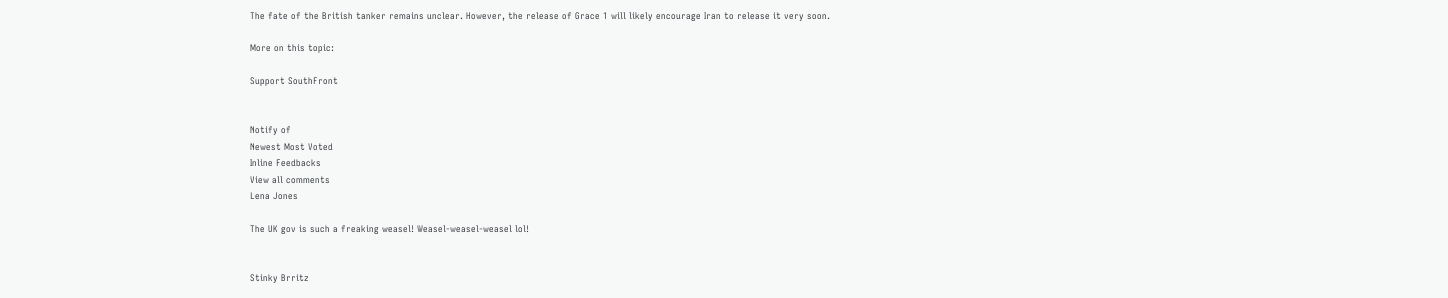The fate of the British tanker remains unclear. However, the release of Grace 1 will likely encourage Iran to release it very soon.

More on this topic:

Support SouthFront


Notify of
Newest Most Voted
Inline Feedbacks
View all comments
Lena Jones

The UK gov is such a freaking weasel! Weasel-weasel-weasel lol!


Stinky Brritz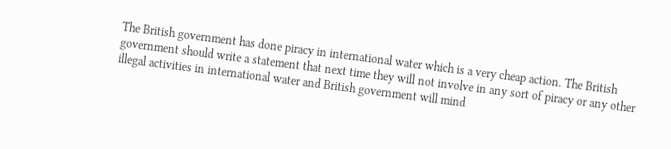The British government has done piracy in international water which is a very cheap action. The British government should write a statement that next time they will not involve in any sort of piracy or any other illegal activities in international water and British government will mind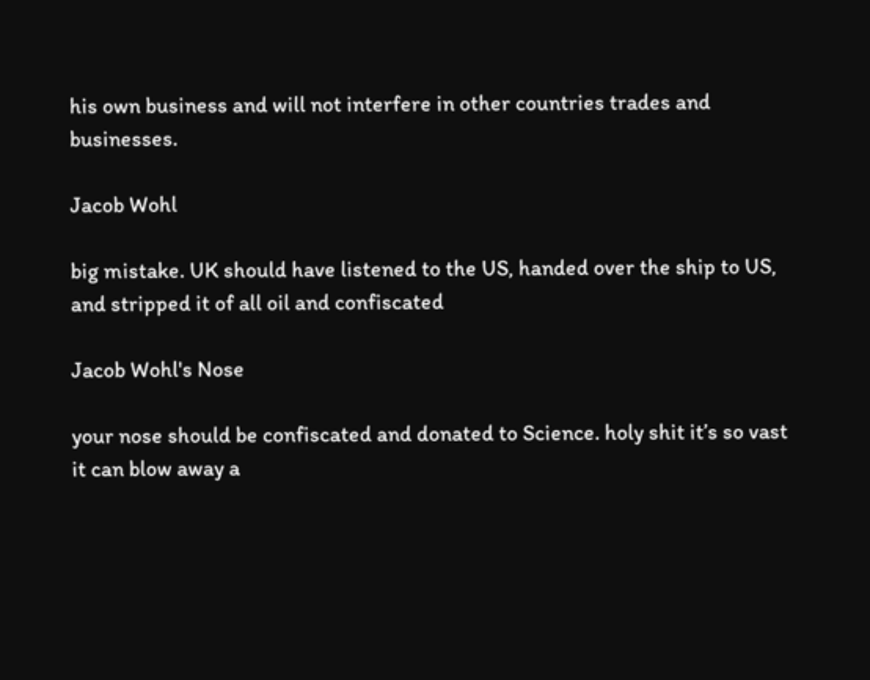his own business and will not interfere in other countries trades and businesses.

Jacob Wohl

big mistake. UK should have listened to the US, handed over the ship to US, and stripped it of all oil and confiscated

Jacob Wohl's Nose

your nose should be confiscated and donated to Science. holy shit it’s so vast it can blow away a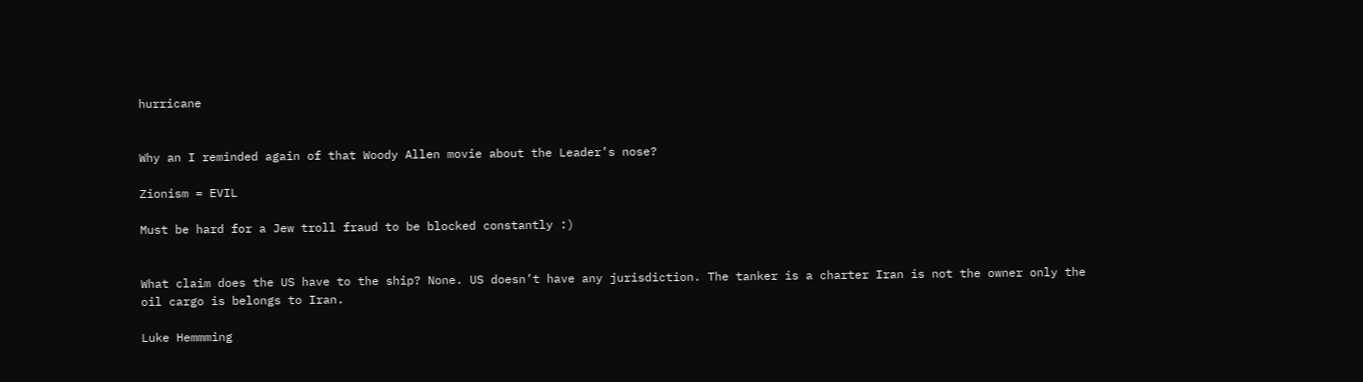hurricane


Why an I reminded again of that Woody Allen movie about the Leader’s nose?

Zionism = EVIL

Must be hard for a Jew troll fraud to be blocked constantly :)


What claim does the US have to the ship? None. US doesn’t have any jurisdiction. The tanker is a charter Iran is not the owner only the oil cargo is belongs to Iran.

Luke Hemmming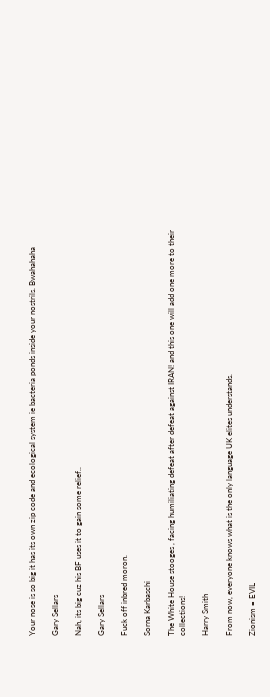Your nose is so big it has its own zip code and ecological system ie bacteria ponds inside your nostrils. Bwahahaha

Gary Sellars

Nah, its big cuz his BF uses it to gain some relief..

Gary Sellars

Fuck off inbred moron.

Sorna Karbaschi

The White House stooges , facing humiliating defeat after defeat against IRAN! and this one will add one more to their collections!

Harry Smith

From now, everyone knows what is the only language UK elites understands.

Zionism = EVIL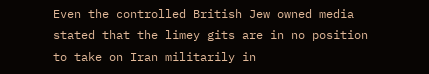Even the controlled British Jew owned media stated that the limey gits are in no position to take on Iran militarily in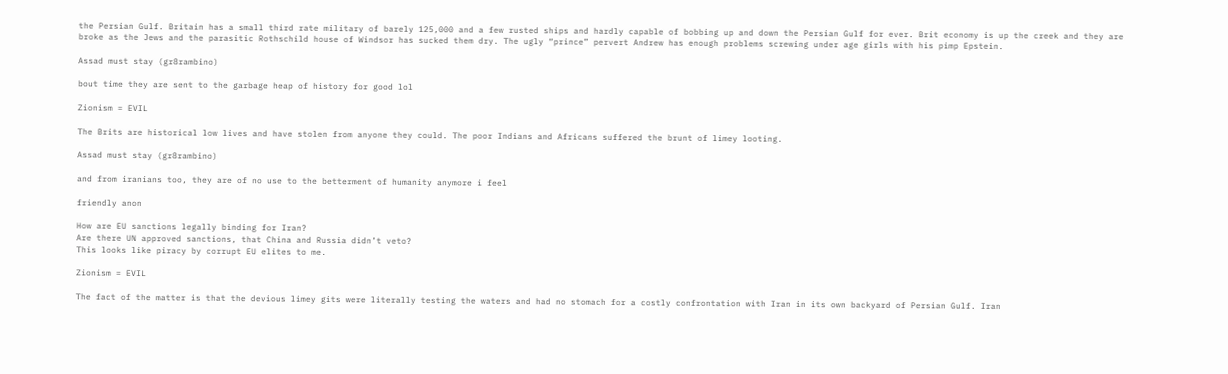the Persian Gulf. Britain has a small third rate military of barely 125,000 and a few rusted ships and hardly capable of bobbing up and down the Persian Gulf for ever. Brit economy is up the creek and they are broke as the Jews and the parasitic Rothschild house of Windsor has sucked them dry. The ugly “prince” pervert Andrew has enough problems screwing under age girls with his pimp Epstein.

Assad must stay (gr8rambino)

bout time they are sent to the garbage heap of history for good lol

Zionism = EVIL

The Brits are historical low lives and have stolen from anyone they could. The poor Indians and Africans suffered the brunt of limey looting.

Assad must stay (gr8rambino)

and from iranians too, they are of no use to the betterment of humanity anymore i feel

friendly anon

How are EU sanctions legally binding for Iran?
Are there UN approved sanctions, that China and Russia didn’t veto?
This looks like piracy by corrupt EU elites to me.

Zionism = EVIL

The fact of the matter is that the devious limey gits were literally testing the waters and had no stomach for a costly confrontation with Iran in its own backyard of Persian Gulf. Iran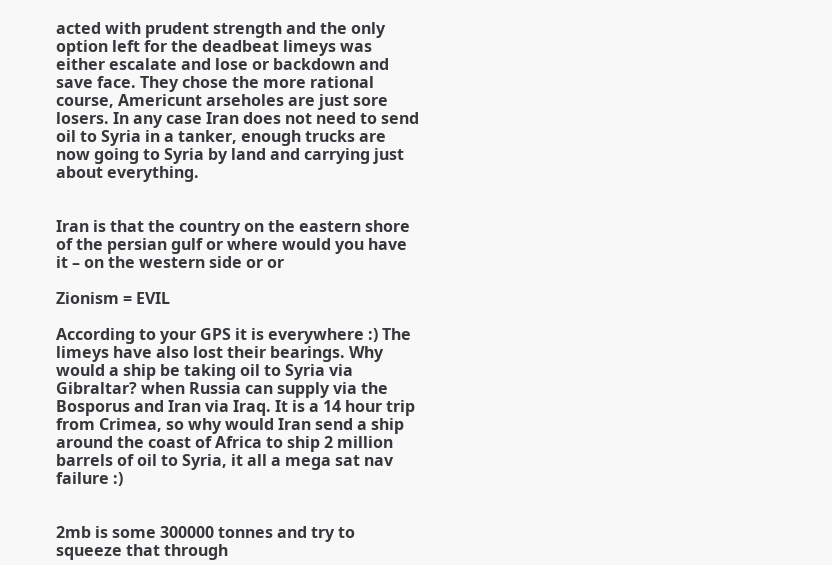acted with prudent strength and the only option left for the deadbeat limeys was either escalate and lose or backdown and save face. They chose the more rational course, Americunt arseholes are just sore losers. In any case Iran does not need to send oil to Syria in a tanker, enough trucks are now going to Syria by land and carrying just about everything.


Iran is that the country on the eastern shore of the persian gulf or where would you have it – on the western side or or

Zionism = EVIL

According to your GPS it is everywhere :) The limeys have also lost their bearings. Why would a ship be taking oil to Syria via Gibraltar? when Russia can supply via the Bosporus and Iran via Iraq. It is a 14 hour trip from Crimea, so why would Iran send a ship around the coast of Africa to ship 2 million barrels of oil to Syria, it all a mega sat nav failure :)


2mb is some 300000 tonnes and try to squeeze that through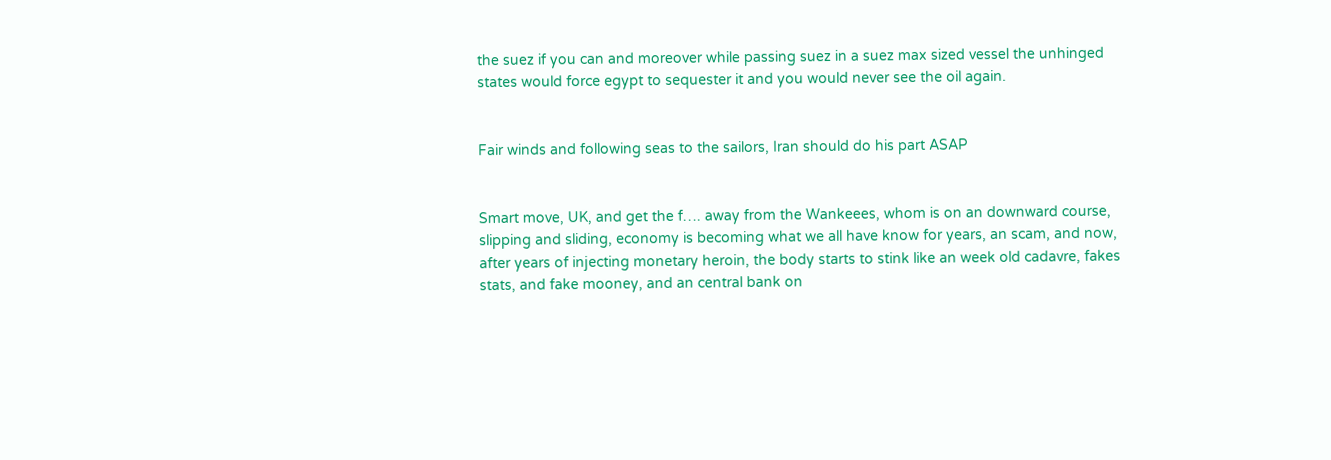the suez if you can and moreover while passing suez in a suez max sized vessel the unhinged states would force egypt to sequester it and you would never see the oil again.


Fair winds and following seas to the sailors, Iran should do his part ASAP


Smart move, UK, and get the f…. away from the Wankeees, whom is on an downward course, slipping and sliding, economy is becoming what we all have know for years, an scam, and now, after years of injecting monetary heroin, the body starts to stink like an week old cadavre, fakes stats, and fake mooney, and an central bank on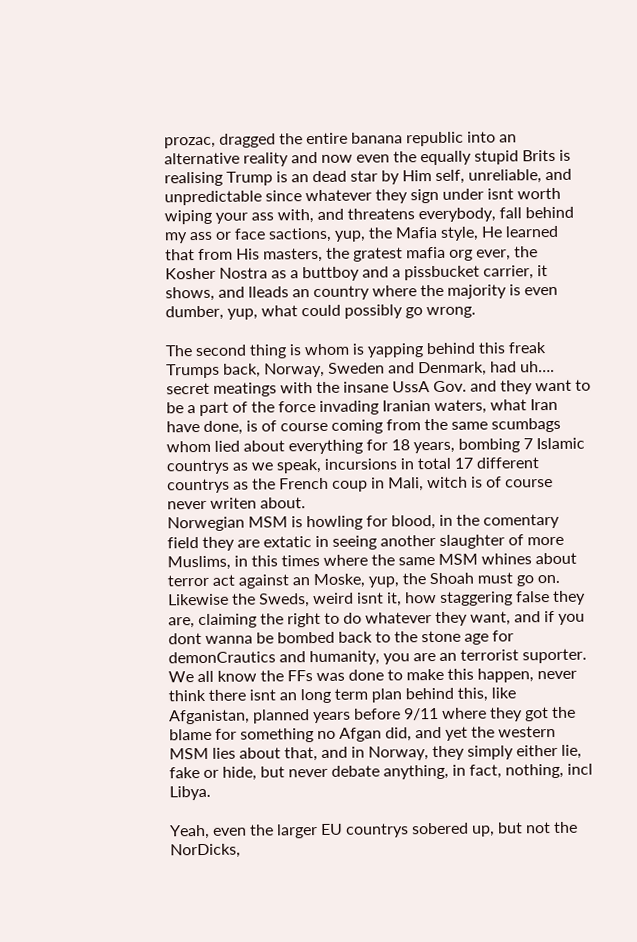prozac, dragged the entire banana republic into an alternative reality and now even the equally stupid Brits is realising Trump is an dead star by Him self, unreliable, and unpredictable since whatever they sign under isnt worth wiping your ass with, and threatens everybody, fall behind my ass or face sactions, yup, the Mafia style, He learned that from His masters, the gratest mafia org ever, the Kosher Nostra as a buttboy and a pissbucket carrier, it shows, and lleads an country where the majority is even dumber, yup, what could possibly go wrong.

The second thing is whom is yapping behind this freak Trumps back, Norway, Sweden and Denmark, had uh…. secret meatings with the insane UssA Gov. and they want to be a part of the force invading Iranian waters, what Iran have done, is of course coming from the same scumbags whom lied about everything for 18 years, bombing 7 Islamic countrys as we speak, incursions in total 17 different countrys as the French coup in Mali, witch is of course never writen about.
Norwegian MSM is howling for blood, in the comentary field they are extatic in seeing another slaughter of more Muslims, in this times where the same MSM whines about terror act against an Moske, yup, the Shoah must go on.
Likewise the Sweds, weird isnt it, how staggering false they are, claiming the right to do whatever they want, and if you dont wanna be bombed back to the stone age for demonCrautics and humanity, you are an terrorist suporter.
We all know the FFs was done to make this happen, never think there isnt an long term plan behind this, like Afganistan, planned years before 9/11 where they got the blame for something no Afgan did, and yet the western MSM lies about that, and in Norway, they simply either lie, fake or hide, but never debate anything, in fact, nothing, incl Libya.

Yeah, even the larger EU countrys sobered up, but not the NorDicks,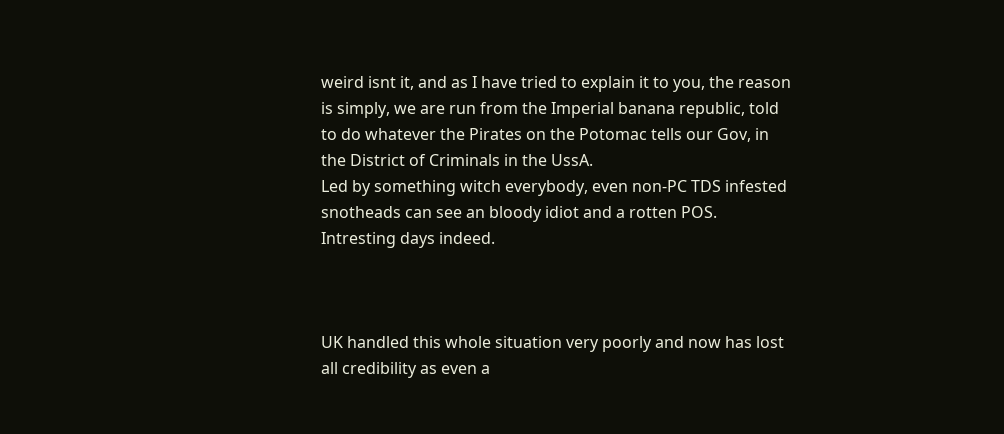weird isnt it, and as I have tried to explain it to you, the reason is simply, we are run from the Imperial banana republic, told to do whatever the Pirates on the Potomac tells our Gov, in the District of Criminals in the UssA.
Led by something witch everybody, even non-PC TDS infested snotheads can see an bloody idiot and a rotten POS.
Intresting days indeed.



UK handled this whole situation very poorly and now has lost all credibility as even a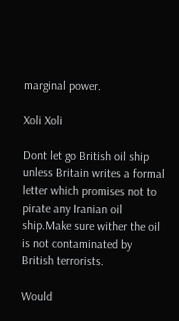marginal power.

Xoli Xoli

Dont let go British oil ship unless Britain writes a formal letter which promises not to pirate any Iranian oil ship.Make sure wither the oil is not contaminated by British terrorists.

Would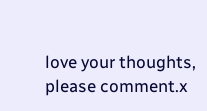love your thoughts, please comment.x